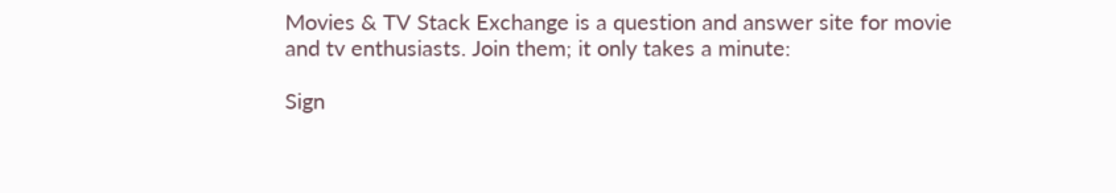Movies & TV Stack Exchange is a question and answer site for movie and tv enthusiasts. Join them; it only takes a minute:

Sign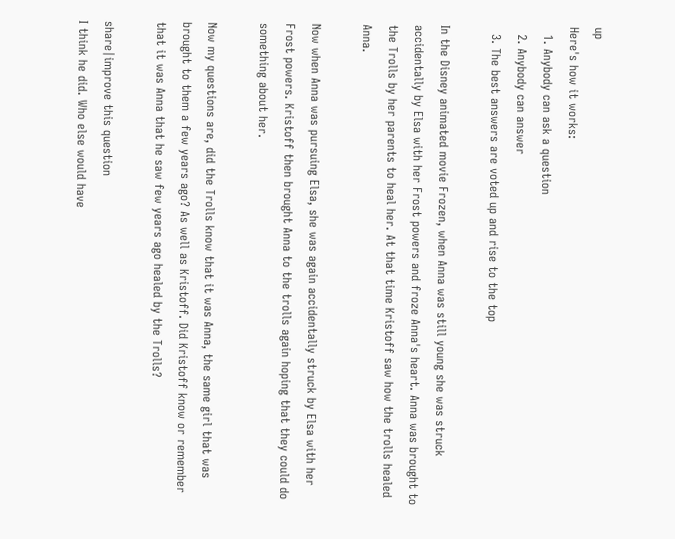up
Here's how it works:
  1. Anybody can ask a question
  2. Anybody can answer
  3. The best answers are voted up and rise to the top

In the Disney animated movie Frozen, when Anna was still young she was struck accidentally by Elsa with her Frost powers and froze Anna's heart. Anna was brought to the Trolls by her parents to heal her. At that time Kristoff saw how the trolls healed Anna.

Now when Anna was pursuing Elsa, she was again accidentally struck by Elsa with her Frost powers. Kristoff then brought Anna to the trolls again hoping that they could do something about her.

Now my questions are, did the Trolls know that it was Anna, the same girl that was brought to them a few years ago? As well as Kristoff. Did Kristoff know or remember that it was Anna that he saw few years ago healed by the Trolls?

share|improve this question
I think he did. Who else would have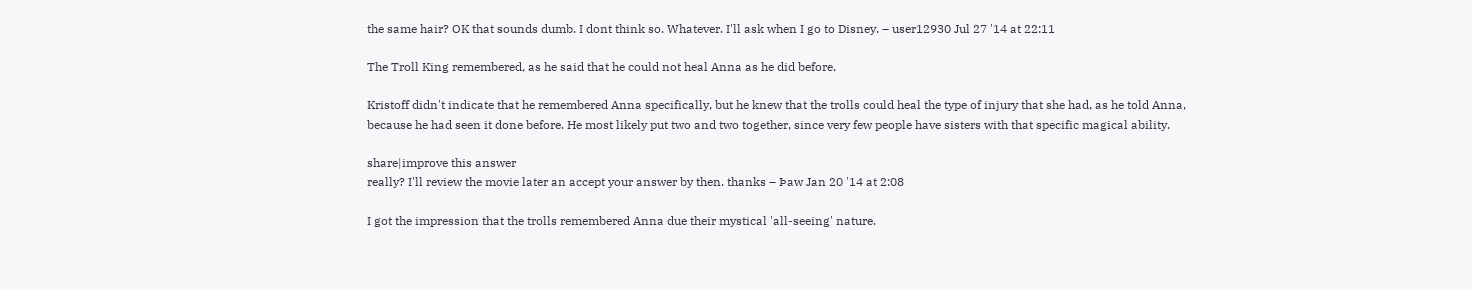the same hair? OK that sounds dumb. I dont think so. Whatever. I'll ask when I go to Disney. – user12930 Jul 27 '14 at 22:11

The Troll King remembered, as he said that he could not heal Anna as he did before.

Kristoff didn't indicate that he remembered Anna specifically, but he knew that the trolls could heal the type of injury that she had, as he told Anna, because he had seen it done before. He most likely put two and two together, since very few people have sisters with that specific magical ability.

share|improve this answer
really? I'll review the movie later an accept your answer by then. thanks – Þaw Jan 20 '14 at 2:08

I got the impression that the trolls remembered Anna due their mystical 'all-seeing' nature.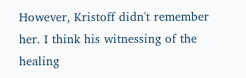However, Kristoff didn't remember her. I think his witnessing of the healing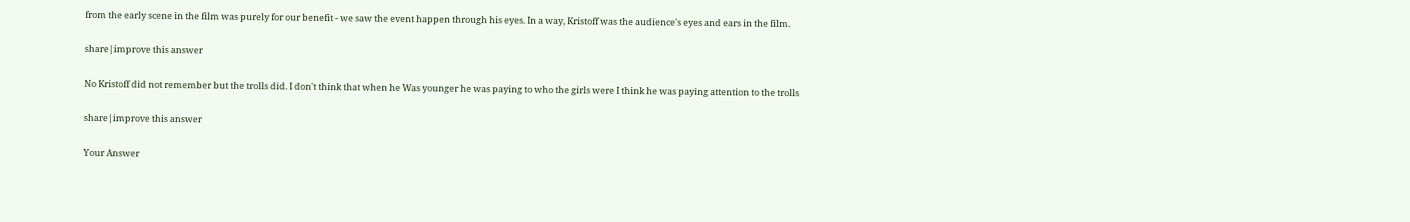from the early scene in the film was purely for our benefit - we saw the event happen through his eyes. In a way, Kristoff was the audience's eyes and ears in the film.

share|improve this answer

No Kristoff did not remember but the trolls did. I don't think that when he Was younger he was paying to who the girls were I think he was paying attention to the trolls

share|improve this answer

Your Answer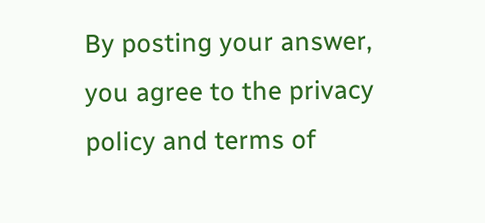By posting your answer, you agree to the privacy policy and terms of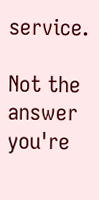service.

Not the answer you're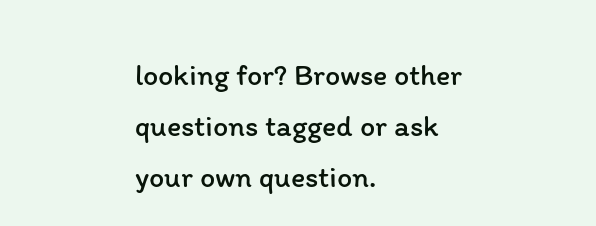looking for? Browse other questions tagged or ask your own question.